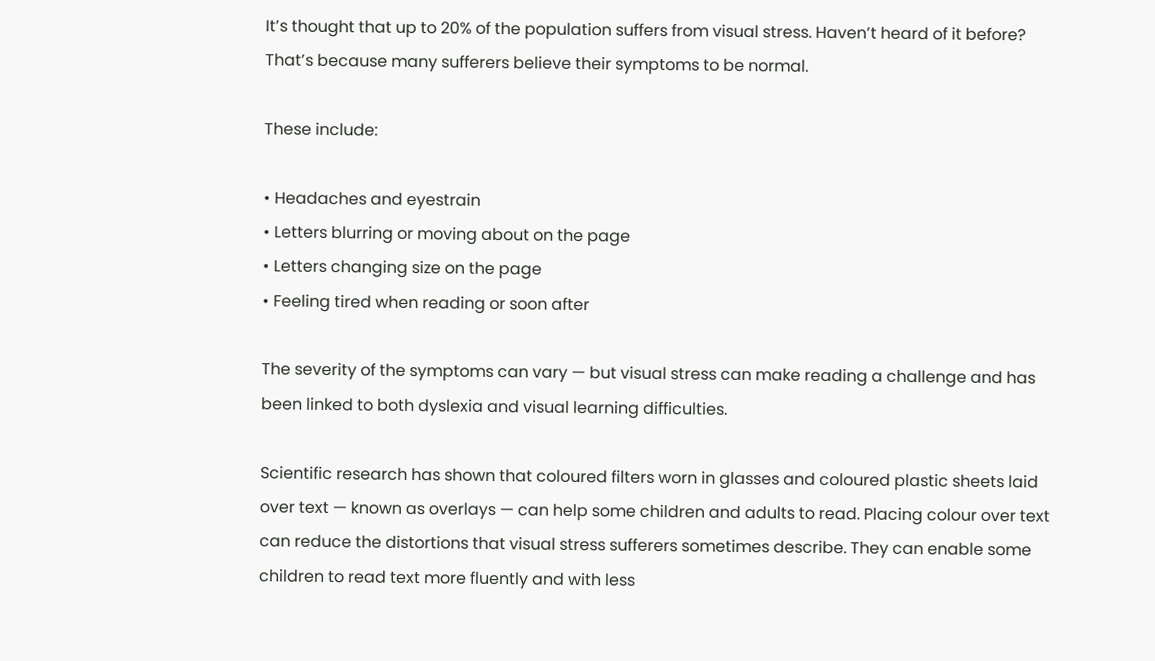It’s thought that up to 20% of the population suffers from visual stress. Haven’t heard of it before? That’s because many sufferers believe their symptoms to be normal.

These include:

• Headaches and eyestrain
• Letters blurring or moving about on the page
• Letters changing size on the page
• Feeling tired when reading or soon after

The severity of the symptoms can vary — but visual stress can make reading a challenge and has been linked to both dyslexia and visual learning difficulties.

Scientific research has shown that coloured filters worn in glasses and coloured plastic sheets laid over text — known as overlays — can help some children and adults to read. Placing colour over text can reduce the distortions that visual stress sufferers sometimes describe. They can enable some children to read text more fluently and with less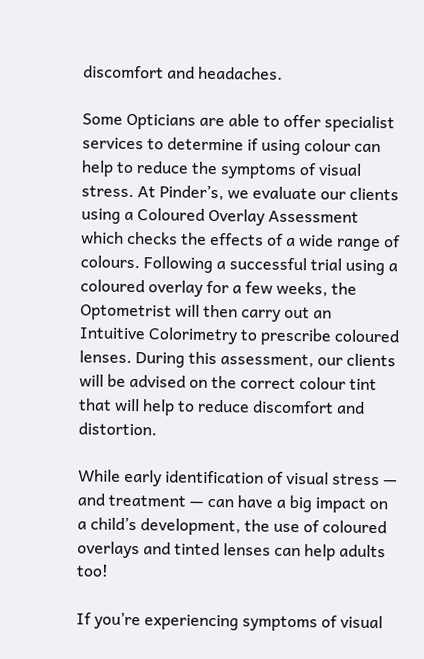discomfort and headaches.

Some Opticians are able to offer specialist services to determine if using colour can help to reduce the symptoms of visual stress. At Pinder’s, we evaluate our clients using a Coloured Overlay Assessment which checks the effects of a wide range of colours. Following a successful trial using a coloured overlay for a few weeks, the Optometrist will then carry out an Intuitive Colorimetry to prescribe coloured lenses. During this assessment, our clients will be advised on the correct colour tint that will help to reduce discomfort and distortion.

While early identification of visual stress — and treatment — can have a big impact on a child’s development, the use of coloured overlays and tinted lenses can help adults too!

If you’re experiencing symptoms of visual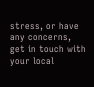stress, or have any concerns, get in touch with your local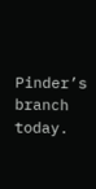Pinder’s branch today.